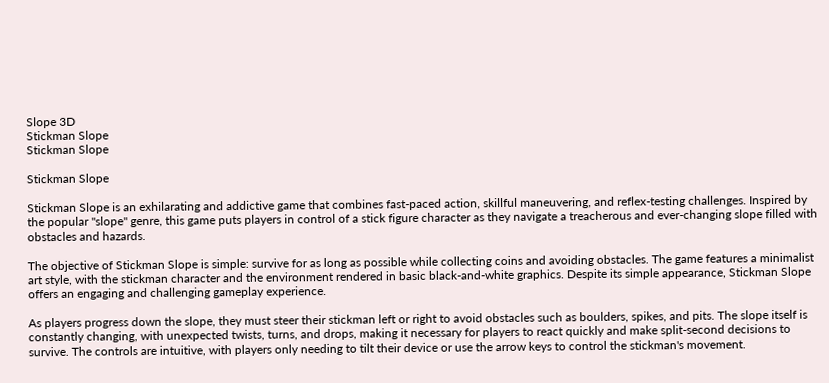Slope 3D
Stickman Slope
Stickman Slope

Stickman Slope

Stickman Slope is an exhilarating and addictive game that combines fast-paced action, skillful maneuvering, and reflex-testing challenges. Inspired by the popular "slope" genre, this game puts players in control of a stick figure character as they navigate a treacherous and ever-changing slope filled with obstacles and hazards.

The objective of Stickman Slope is simple: survive for as long as possible while collecting coins and avoiding obstacles. The game features a minimalist art style, with the stickman character and the environment rendered in basic black-and-white graphics. Despite its simple appearance, Stickman Slope offers an engaging and challenging gameplay experience.

As players progress down the slope, they must steer their stickman left or right to avoid obstacles such as boulders, spikes, and pits. The slope itself is constantly changing, with unexpected twists, turns, and drops, making it necessary for players to react quickly and make split-second decisions to survive. The controls are intuitive, with players only needing to tilt their device or use the arrow keys to control the stickman's movement.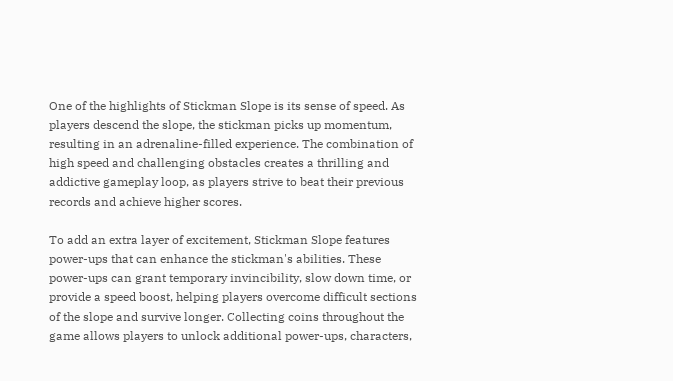One of the highlights of Stickman Slope is its sense of speed. As players descend the slope, the stickman picks up momentum, resulting in an adrenaline-filled experience. The combination of high speed and challenging obstacles creates a thrilling and addictive gameplay loop, as players strive to beat their previous records and achieve higher scores.

To add an extra layer of excitement, Stickman Slope features power-ups that can enhance the stickman's abilities. These power-ups can grant temporary invincibility, slow down time, or provide a speed boost, helping players overcome difficult sections of the slope and survive longer. Collecting coins throughout the game allows players to unlock additional power-ups, characters,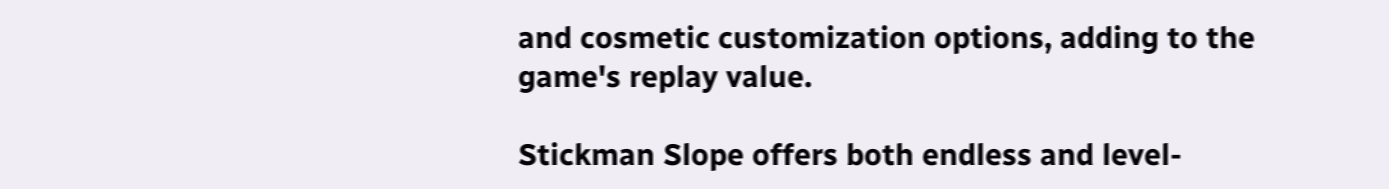and cosmetic customization options, adding to the game's replay value.

Stickman Slope offers both endless and level-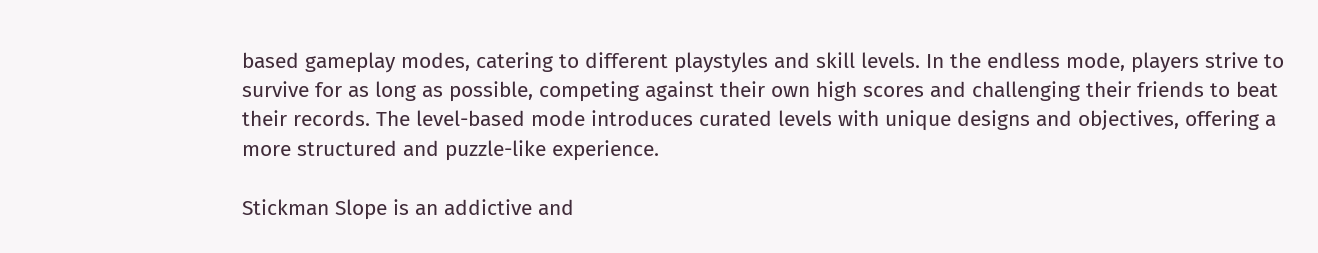based gameplay modes, catering to different playstyles and skill levels. In the endless mode, players strive to survive for as long as possible, competing against their own high scores and challenging their friends to beat their records. The level-based mode introduces curated levels with unique designs and objectives, offering a more structured and puzzle-like experience.

Stickman Slope is an addictive and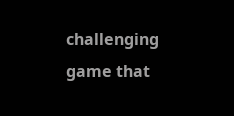challenging game that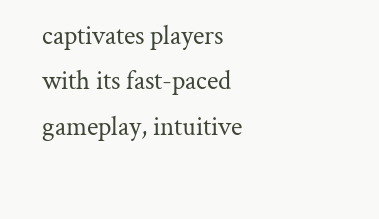captivates players with its fast-paced gameplay, intuitive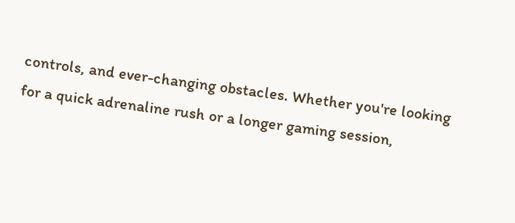controls, and ever-changing obstacles. Whether you're looking for a quick adrenaline rush or a longer gaming session,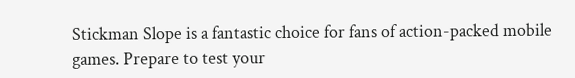Stickman Slope is a fantastic choice for fans of action-packed mobile games. Prepare to test your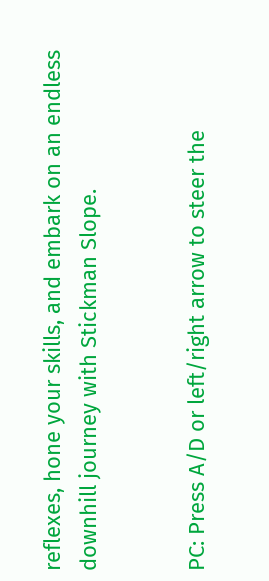reflexes, hone your skills, and embark on an endless downhill journey with Stickman Slope.


PC: Press A/D or left/right arrow to steer the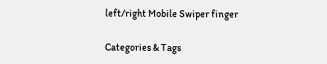left/right Mobile Swiper finger

Categories & Tags